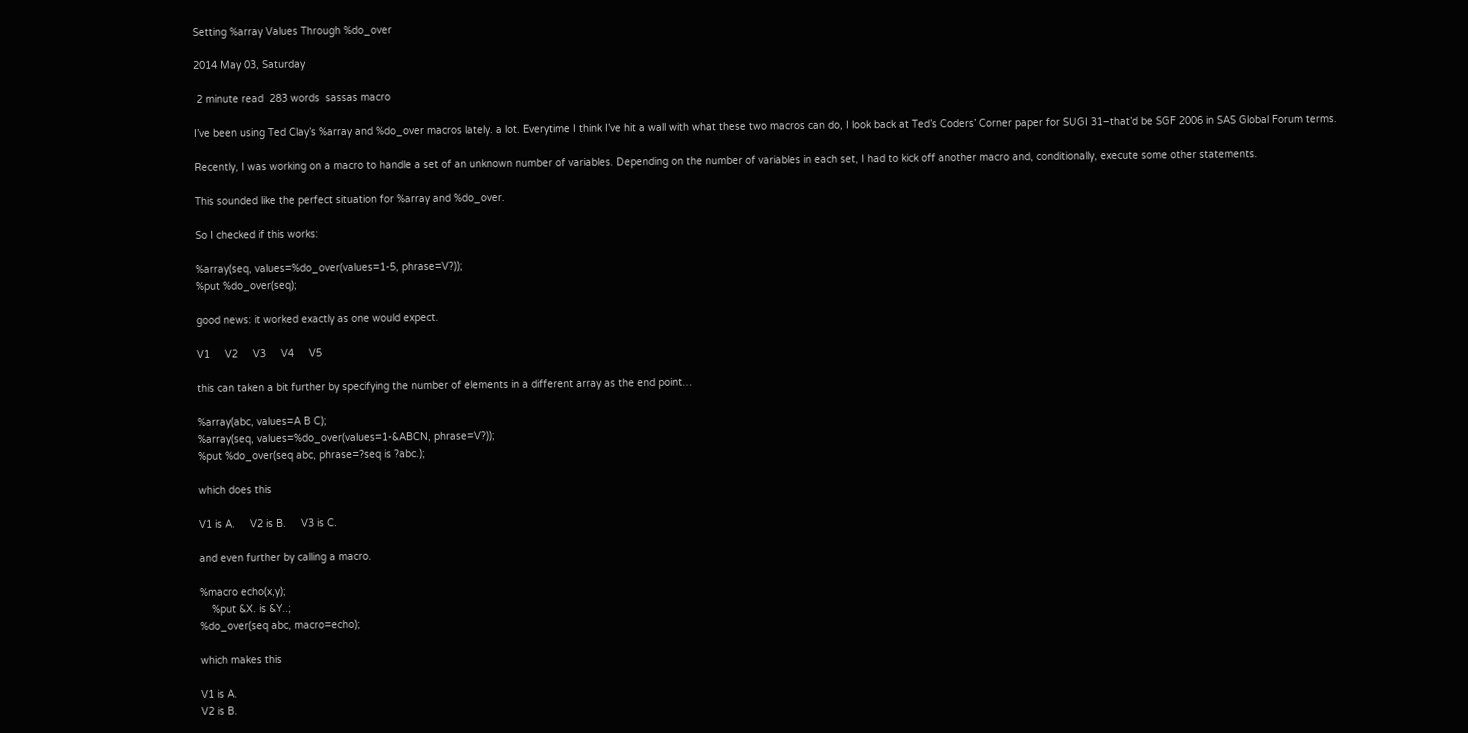Setting %array Values Through %do_over

2014 May 03, Saturday

 2 minute read  283 words  sassas macro

I’ve been using Ted Clay’s %array and %do_over macros lately. a lot. Everytime I think I’ve hit a wall with what these two macros can do, I look back at Ted’s Coders’ Corner paper for SUGI 31–that’d be SGF 2006 in SAS Global Forum terms.

Recently, I was working on a macro to handle a set of an unknown number of variables. Depending on the number of variables in each set, I had to kick off another macro and, conditionally, execute some other statements.

This sounded like the perfect situation for %array and %do_over.

So I checked if this works:

%array(seq, values=%do_over(values=1-5, phrase=V?));
%put %do_over(seq);

good news: it worked exactly as one would expect.

V1     V2     V3     V4     V5

this can taken a bit further by specifying the number of elements in a different array as the end point…

%array(abc, values=A B C);
%array(seq, values=%do_over(values=1-&ABCN, phrase=V?));
%put %do_over(seq abc, phrase=?seq is ?abc.);

which does this

V1 is A.     V2 is B.     V3 is C.

and even further by calling a macro.

%macro echo(x,y);
    %put &X. is &Y..;
%do_over(seq abc, macro=echo);

which makes this

V1 is A.
V2 is B.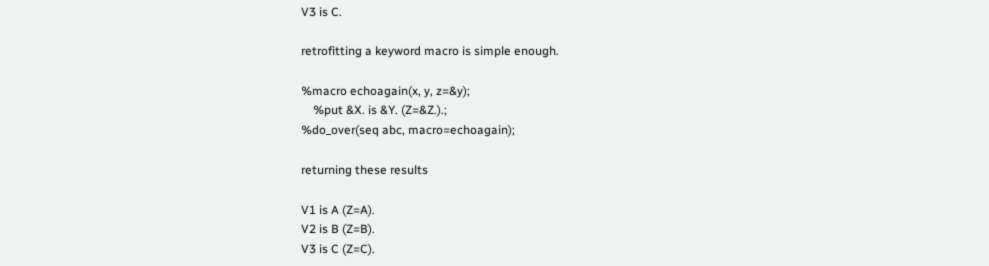V3 is C.

retrofitting a keyword macro is simple enough.

%macro echoagain(x, y, z=&y);
    %put &X. is &Y. (Z=&Z.).;
%do_over(seq abc, macro=echoagain);

returning these results

V1 is A (Z=A).
V2 is B (Z=B).
V3 is C (Z=C).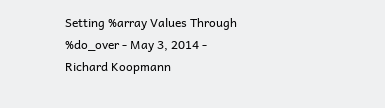Setting %array Values Through %do_over - May 3, 2014 - Richard Koopmann